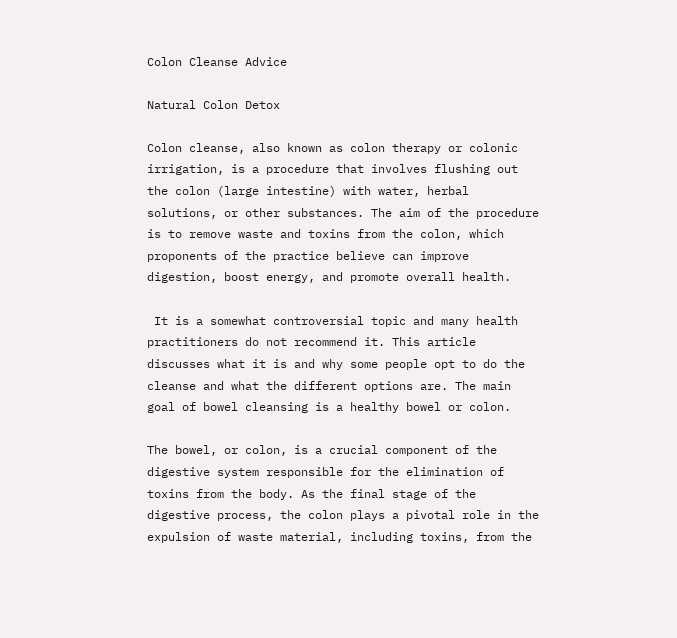Colon Cleanse Advice

Natural Colon Detox

Colon cleanse, also known as colon therapy or colonic irrigation, is a procedure that involves flushing out the colon (large intestine) with water, herbal solutions, or other substances. The aim of the procedure is to remove waste and toxins from the colon, which proponents of the practice believe can improve digestion, boost energy, and promote overall health.

 It is a somewhat controversial topic and many health practitioners do not recommend it. This article discusses what it is and why some people opt to do the cleanse and what the different options are. The main goal of bowel cleansing is a healthy bowel or colon.

The bowel, or colon, is a crucial component of the digestive system responsible for the elimination of toxins from the body. As the final stage of the digestive process, the colon plays a pivotal role in the expulsion of waste material, including toxins, from the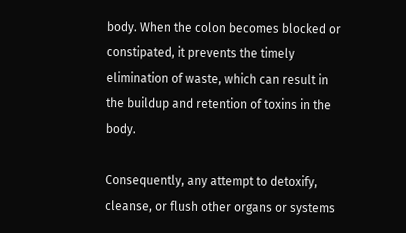body. When the colon becomes blocked or constipated, it prevents the timely elimination of waste, which can result in the buildup and retention of toxins in the body.

Consequently, any attempt to detoxify, cleanse, or flush other organs or systems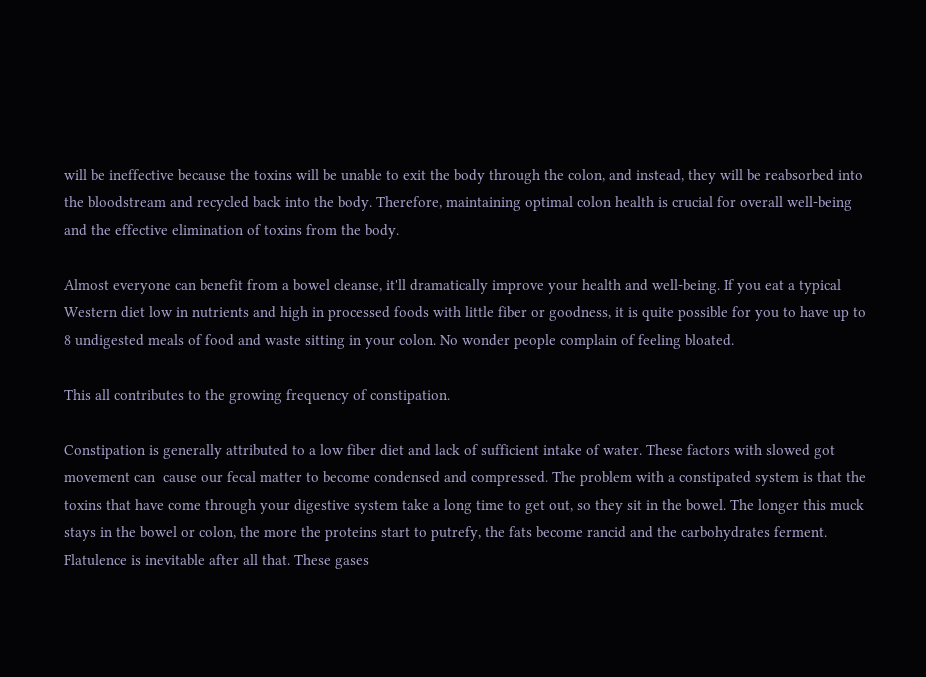will be ineffective because the toxins will be unable to exit the body through the colon, and instead, they will be reabsorbed into the bloodstream and recycled back into the body. Therefore, maintaining optimal colon health is crucial for overall well-being and the effective elimination of toxins from the body.

Almost everyone can benefit from a bowel cleanse, it'll dramatically improve your health and well-being. If you eat a typical Western diet low in nutrients and high in processed foods with little fiber or goodness, it is quite possible for you to have up to 8 undigested meals of food and waste sitting in your colon. No wonder people complain of feeling bloated.

This all contributes to the growing frequency of constipation.

Constipation is generally attributed to a low fiber diet and lack of sufficient intake of water. These factors with slowed got movement can  cause our fecal matter to become condensed and compressed. The problem with a constipated system is that the toxins that have come through your digestive system take a long time to get out, so they sit in the bowel. The longer this muck stays in the bowel or colon, the more the proteins start to putrefy, the fats become rancid and the carbohydrates ferment. Flatulence is inevitable after all that. These gases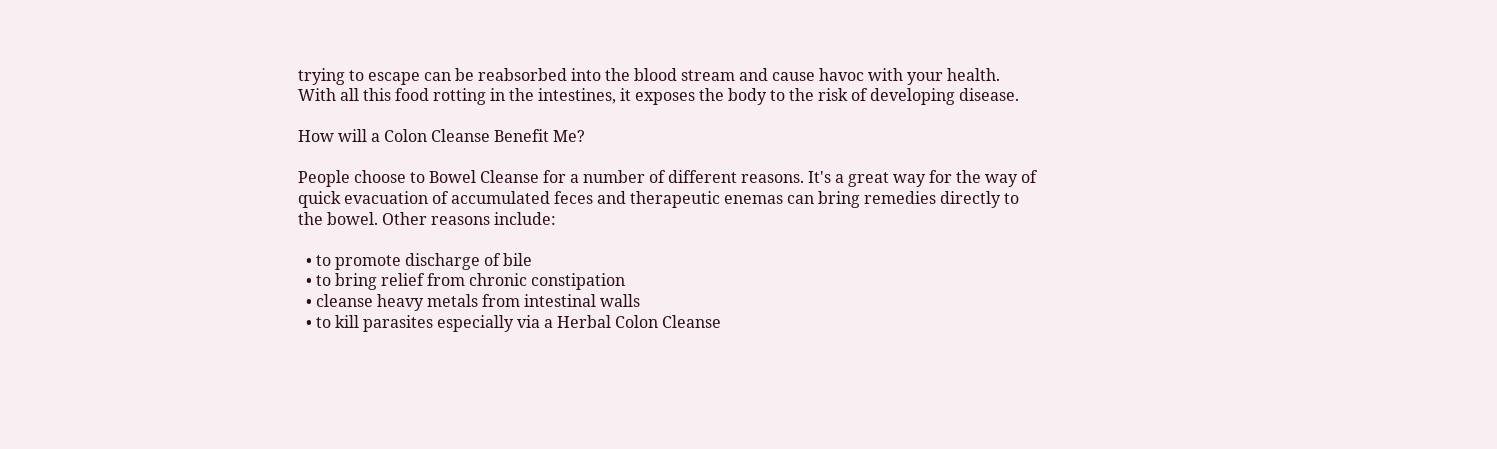trying to escape can be reabsorbed into the blood stream and cause havoc with your health. With all this food rotting in the intestines, it exposes the body to the risk of developing disease.

How will a Colon Cleanse Benefit Me?

People choose to Bowel Cleanse for a number of different reasons. It's a great way for the way of quick evacuation of accumulated feces and therapeutic enemas can bring remedies directly to the bowel. Other reasons include:

  • to promote discharge of bile
  • to bring relief from chronic constipation
  • cleanse heavy metals from intestinal walls
  • to kill parasites especially via a Herbal Colon Cleanse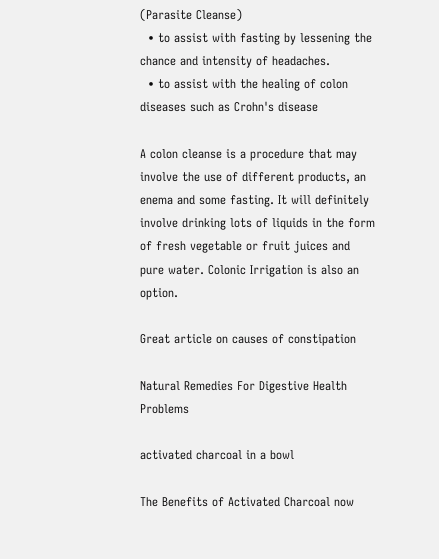(Parasite Cleanse)
  • to assist with fasting by lessening the chance and intensity of headaches.
  • to assist with the healing of colon diseases such as Crohn's disease

A colon cleanse is a procedure that may involve the use of different products, an enema and some fasting. It will definitely involve drinking lots of liquids in the form of fresh vegetable or fruit juices and pure water. Colonic Irrigation is also an option.

Great article on causes of constipation

Natural Remedies For Digestive Health Problems

activated charcoal in a bowl

The Benefits of Activated Charcoal now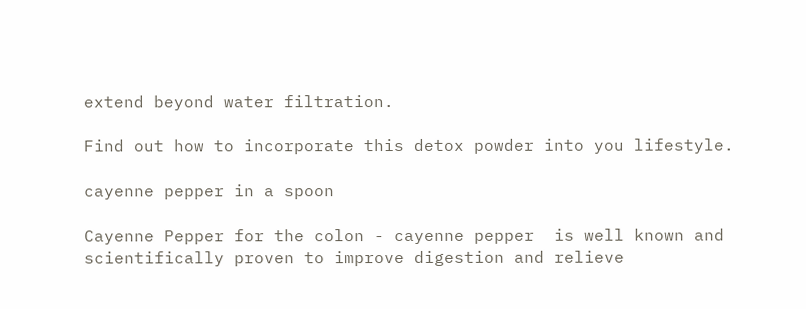extend beyond water filtration.

Find out how to incorporate this detox powder into you lifestyle.

cayenne pepper in a spoon

Cayenne Pepper for the colon - cayenne pepper  is well known and scientifically proven to improve digestion and relieve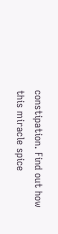constipation. Find out how this miracle spice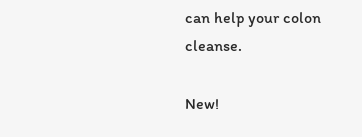can help your colon cleanse.

New!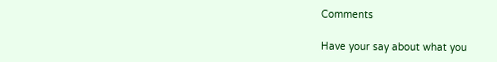Comments

Have your say about what you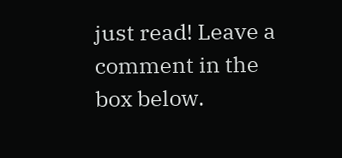just read! Leave a comment in the box below.